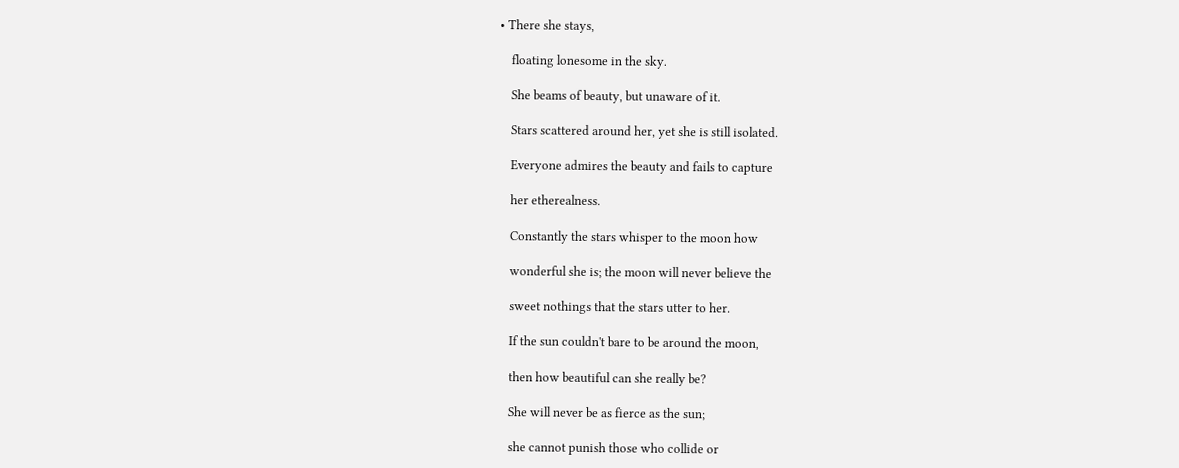• There she stays,

    floating lonesome in the sky.

    She beams of beauty, but unaware of it.

    Stars scattered around her, yet she is still isolated.

    Everyone admires the beauty and fails to capture

    her etherealness.

    Constantly the stars whisper to the moon how

    wonderful she is; the moon will never believe the

    sweet nothings that the stars utter to her.

    If the sun couldn't bare to be around the moon,

    then how beautiful can she really be?

    She will never be as fierce as the sun;

    she cannot punish those who collide or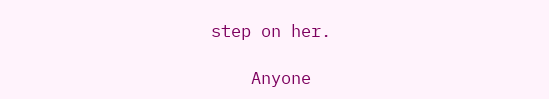step on her.

    Anyone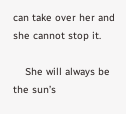can take over her and she cannot stop it.

    She will always be the sun’s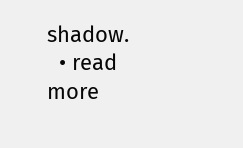shadow.
  • read more